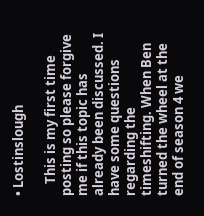• Lostinslough

    This is my first time posting so please forgive me if this topic has already been discussed. I have some questions regarding the timeshifting. When Ben turned the wheel at the end of season 4 we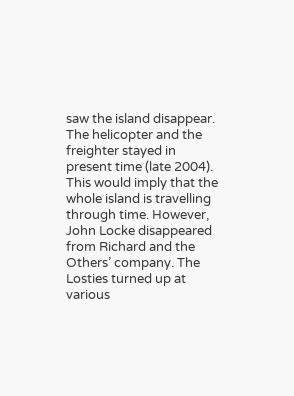saw the island disappear. The helicopter and the freighter stayed in present time (late 2004). This would imply that the whole island is travelling through time. However, John Locke disappeared from Richard and the Others’ company. The Losties turned up at various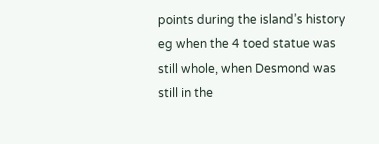points during the island’s history eg when the 4 toed statue was still whole, when Desmond was still in the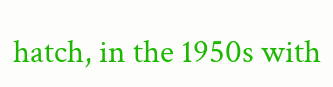hatch, in the 1950s with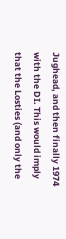Jughead, and then finally 1974 with the DI. This would imply that the Losties (and only the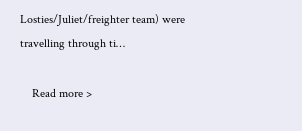Losties/Juliet/freighter team) were travelling through ti…

    Read more >